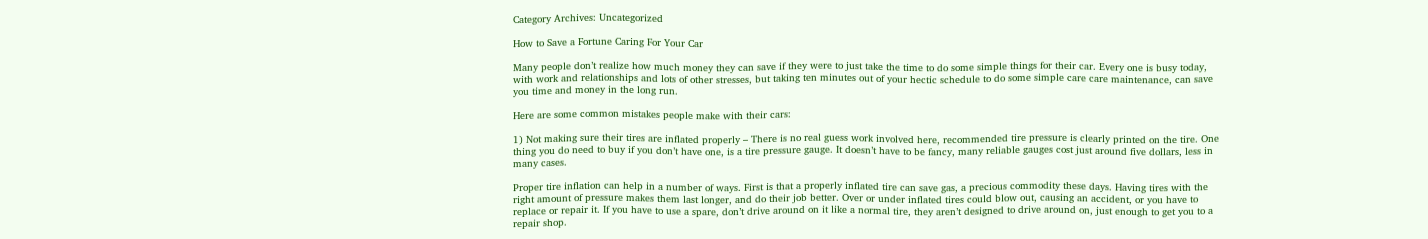Category Archives: Uncategorized

How to Save a Fortune Caring For Your Car

Many people don’t realize how much money they can save if they were to just take the time to do some simple things for their car. Every one is busy today, with work and relationships and lots of other stresses, but taking ten minutes out of your hectic schedule to do some simple care care maintenance, can save you time and money in the long run.

Here are some common mistakes people make with their cars:

1) Not making sure their tires are inflated properly – There is no real guess work involved here, recommended tire pressure is clearly printed on the tire. One thing you do need to buy if you don’t have one, is a tire pressure gauge. It doesn’t have to be fancy, many reliable gauges cost just around five dollars, less in many cases.

Proper tire inflation can help in a number of ways. First is that a properly inflated tire can save gas, a precious commodity these days. Having tires with the right amount of pressure makes them last longer, and do their job better. Over or under inflated tires could blow out, causing an accident, or you have to replace or repair it. If you have to use a spare, don’t drive around on it like a normal tire, they aren’t designed to drive around on, just enough to get you to a repair shop.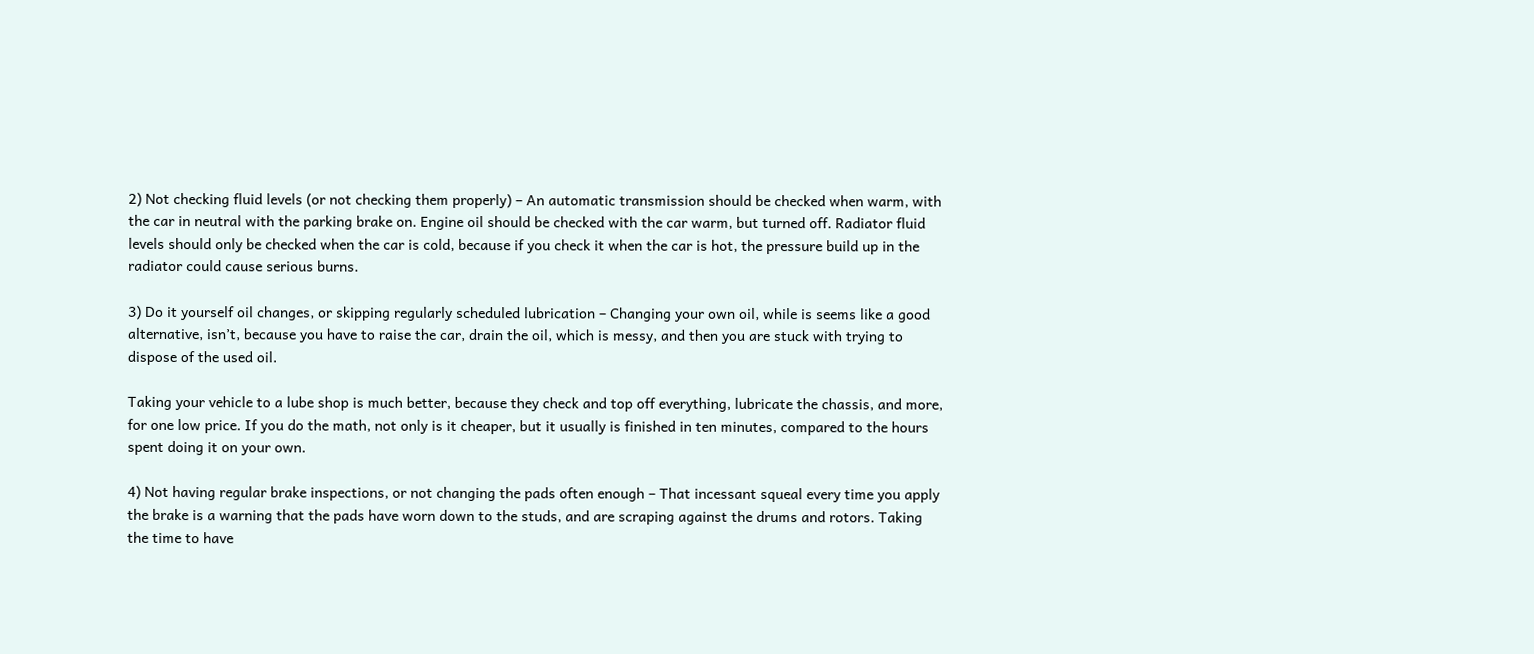2) Not checking fluid levels (or not checking them properly) – An automatic transmission should be checked when warm, with the car in neutral with the parking brake on. Engine oil should be checked with the car warm, but turned off. Radiator fluid levels should only be checked when the car is cold, because if you check it when the car is hot, the pressure build up in the radiator could cause serious burns.

3) Do it yourself oil changes, or skipping regularly scheduled lubrication – Changing your own oil, while is seems like a good alternative, isn’t, because you have to raise the car, drain the oil, which is messy, and then you are stuck with trying to dispose of the used oil.

Taking your vehicle to a lube shop is much better, because they check and top off everything, lubricate the chassis, and more, for one low price. If you do the math, not only is it cheaper, but it usually is finished in ten minutes, compared to the hours spent doing it on your own.

4) Not having regular brake inspections, or not changing the pads often enough – That incessant squeal every time you apply the brake is a warning that the pads have worn down to the studs, and are scraping against the drums and rotors. Taking the time to have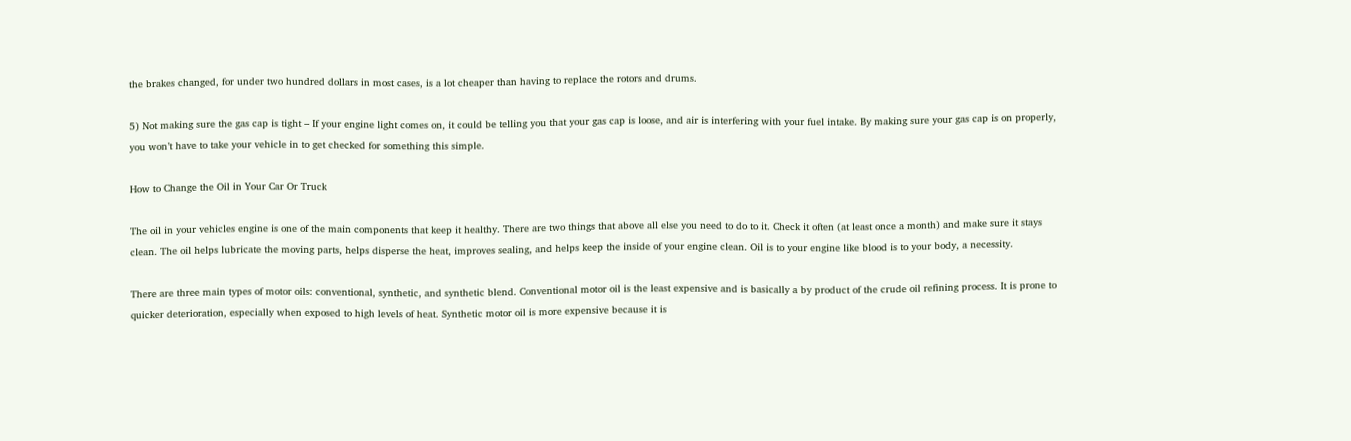the brakes changed, for under two hundred dollars in most cases, is a lot cheaper than having to replace the rotors and drums.

5) Not making sure the gas cap is tight – If your engine light comes on, it could be telling you that your gas cap is loose, and air is interfering with your fuel intake. By making sure your gas cap is on properly, you won’t have to take your vehicle in to get checked for something this simple.

How to Change the Oil in Your Car Or Truck

The oil in your vehicles engine is one of the main components that keep it healthy. There are two things that above all else you need to do to it. Check it often (at least once a month) and make sure it stays clean. The oil helps lubricate the moving parts, helps disperse the heat, improves sealing, and helps keep the inside of your engine clean. Oil is to your engine like blood is to your body, a necessity.

There are three main types of motor oils: conventional, synthetic, and synthetic blend. Conventional motor oil is the least expensive and is basically a by product of the crude oil refining process. It is prone to quicker deterioration, especially when exposed to high levels of heat. Synthetic motor oil is more expensive because it is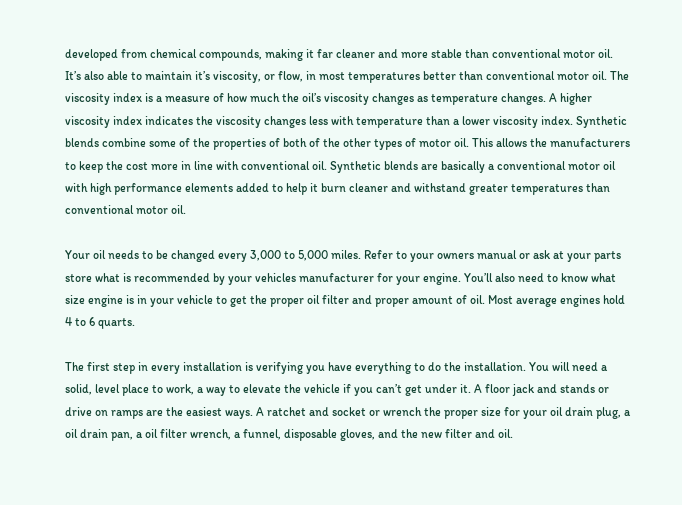developed from chemical compounds, making it far cleaner and more stable than conventional motor oil. It’s also able to maintain it’s viscosity, or flow, in most temperatures better than conventional motor oil. The viscosity index is a measure of how much the oil’s viscosity changes as temperature changes. A higher viscosity index indicates the viscosity changes less with temperature than a lower viscosity index. Synthetic blends combine some of the properties of both of the other types of motor oil. This allows the manufacturers to keep the cost more in line with conventional oil. Synthetic blends are basically a conventional motor oil with high performance elements added to help it burn cleaner and withstand greater temperatures than conventional motor oil.

Your oil needs to be changed every 3,000 to 5,000 miles. Refer to your owners manual or ask at your parts store what is recommended by your vehicles manufacturer for your engine. You’ll also need to know what size engine is in your vehicle to get the proper oil filter and proper amount of oil. Most average engines hold 4 to 6 quarts.

The first step in every installation is verifying you have everything to do the installation. You will need a solid, level place to work, a way to elevate the vehicle if you can’t get under it. A floor jack and stands or drive on ramps are the easiest ways. A ratchet and socket or wrench the proper size for your oil drain plug, a oil drain pan, a oil filter wrench, a funnel, disposable gloves, and the new filter and oil.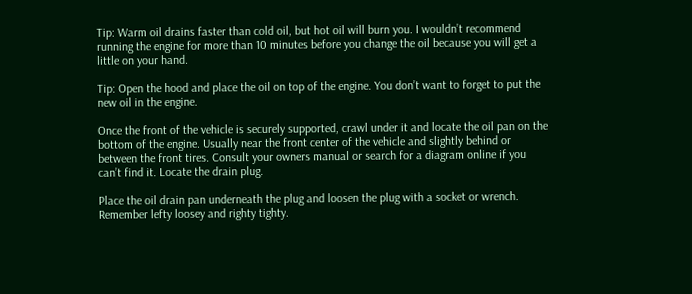Tip: Warm oil drains faster than cold oil, but hot oil will burn you. I wouldn’t recommend running the engine for more than 10 minutes before you change the oil because you will get a little on your hand.

Tip: Open the hood and place the oil on top of the engine. You don’t want to forget to put the new oil in the engine.

Once the front of the vehicle is securely supported, crawl under it and locate the oil pan on the bottom of the engine. Usually near the front center of the vehicle and slightly behind or between the front tires. Consult your owners manual or search for a diagram online if you can’t find it. Locate the drain plug.

Place the oil drain pan underneath the plug and loosen the plug with a socket or wrench. Remember lefty loosey and righty tighty.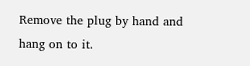Remove the plug by hand and hang on to it.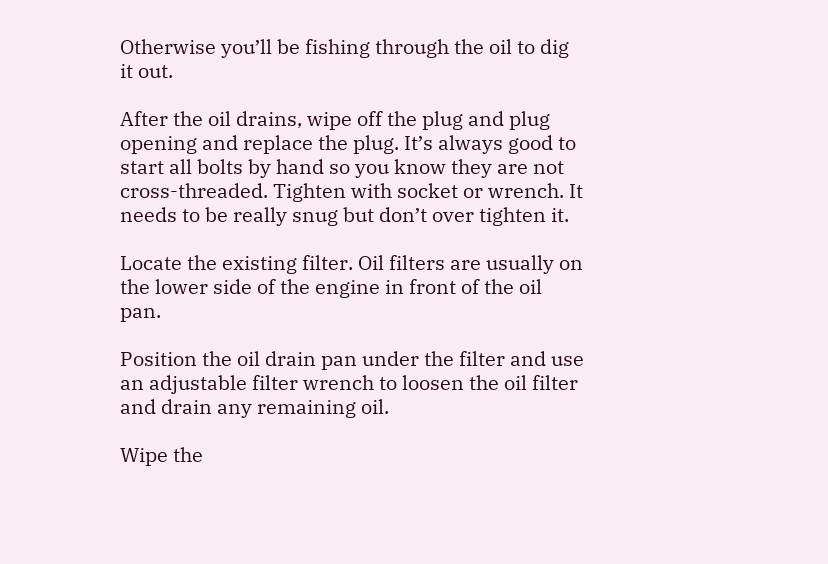Otherwise you’ll be fishing through the oil to dig it out.

After the oil drains, wipe off the plug and plug opening and replace the plug. It’s always good to start all bolts by hand so you know they are not cross-threaded. Tighten with socket or wrench. It needs to be really snug but don’t over tighten it.

Locate the existing filter. Oil filters are usually on the lower side of the engine in front of the oil pan.

Position the oil drain pan under the filter and use an adjustable filter wrench to loosen the oil filter and drain any remaining oil.

Wipe the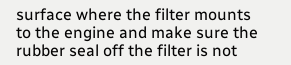surface where the filter mounts to the engine and make sure the rubber seal off the filter is not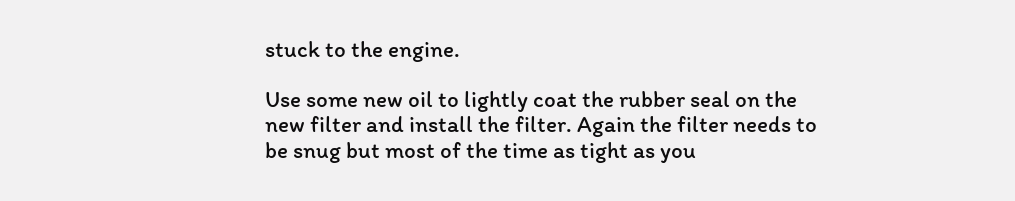stuck to the engine.

Use some new oil to lightly coat the rubber seal on the new filter and install the filter. Again the filter needs to be snug but most of the time as tight as you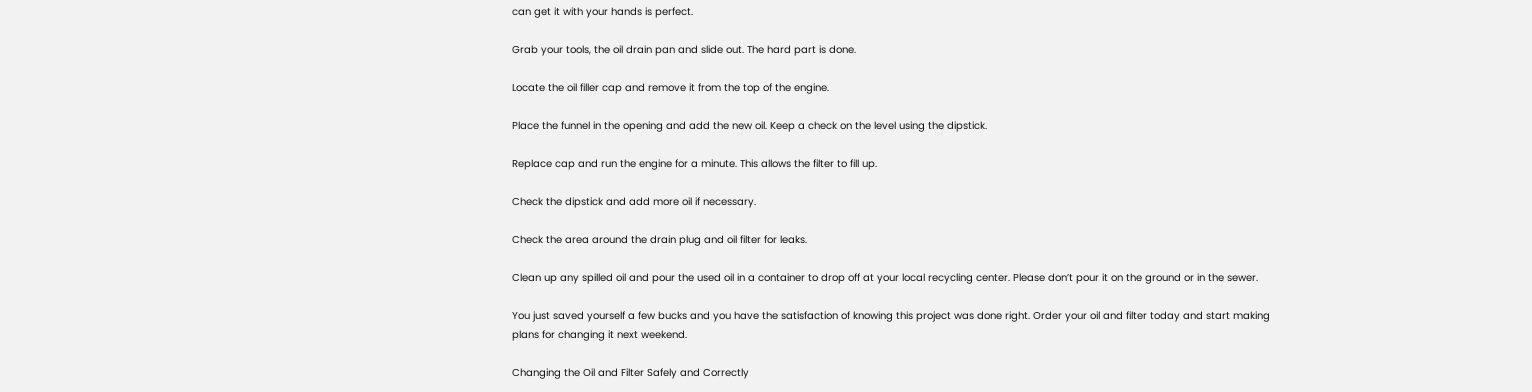can get it with your hands is perfect.

Grab your tools, the oil drain pan and slide out. The hard part is done.

Locate the oil filler cap and remove it from the top of the engine.

Place the funnel in the opening and add the new oil. Keep a check on the level using the dipstick.

Replace cap and run the engine for a minute. This allows the filter to fill up.

Check the dipstick and add more oil if necessary.

Check the area around the drain plug and oil filter for leaks.

Clean up any spilled oil and pour the used oil in a container to drop off at your local recycling center. Please don’t pour it on the ground or in the sewer.

You just saved yourself a few bucks and you have the satisfaction of knowing this project was done right. Order your oil and filter today and start making plans for changing it next weekend.

Changing the Oil and Filter Safely and Correctly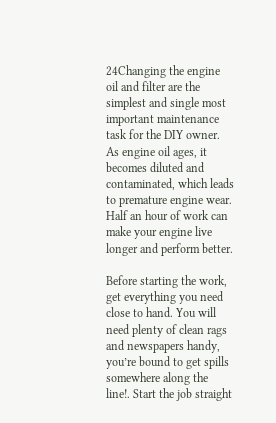24Changing the engine oil and filter are the simplest and single most important maintenance task for the DIY owner. As engine oil ages, it becomes diluted and contaminated, which leads to premature engine wear. Half an hour of work can make your engine live longer and perform better.

Before starting the work, get everything you need close to hand. You will need plenty of clean rags and newspapers handy, you’re bound to get spills somewhere along the line!. Start the job straight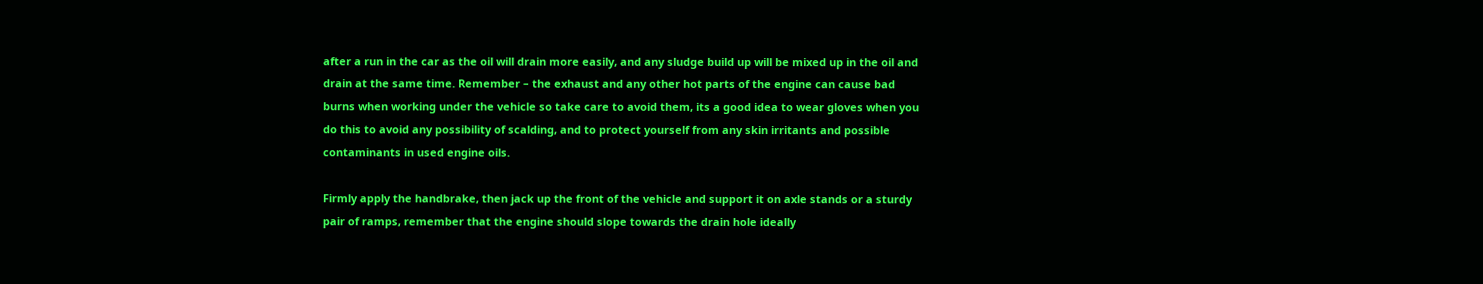after a run in the car as the oil will drain more easily, and any sludge build up will be mixed up in the oil and drain at the same time. Remember – the exhaust and any other hot parts of the engine can cause bad burns when working under the vehicle so take care to avoid them, its a good idea to wear gloves when you do this to avoid any possibility of scalding, and to protect yourself from any skin irritants and possible contaminants in used engine oils.

Firmly apply the handbrake, then jack up the front of the vehicle and support it on axle stands or a sturdy pair of ramps, remember that the engine should slope towards the drain hole ideally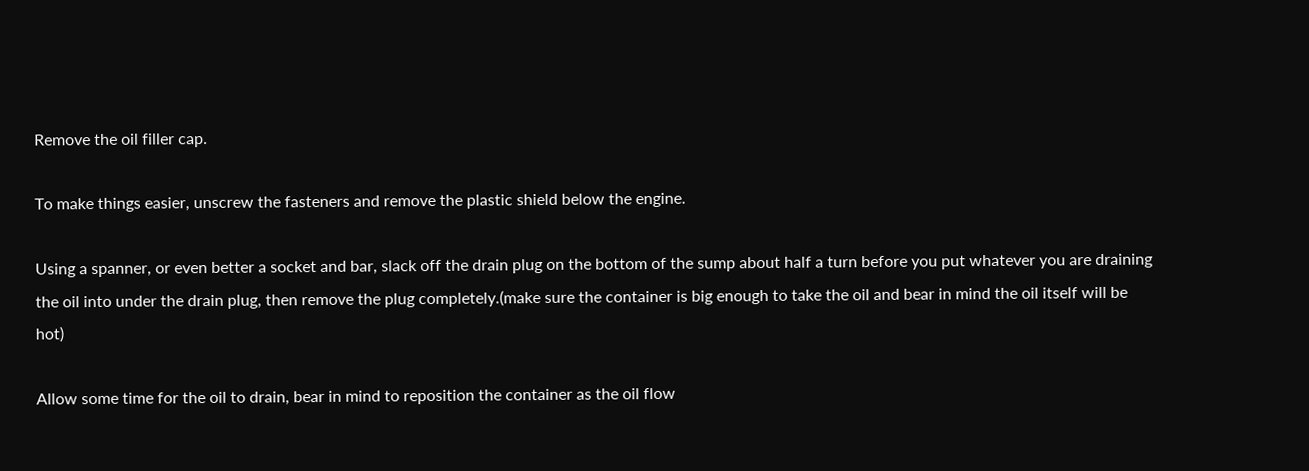Remove the oil filler cap.

To make things easier, unscrew the fasteners and remove the plastic shield below the engine.

Using a spanner, or even better a socket and bar, slack off the drain plug on the bottom of the sump about half a turn before you put whatever you are draining the oil into under the drain plug, then remove the plug completely.(make sure the container is big enough to take the oil and bear in mind the oil itself will be hot)

Allow some time for the oil to drain, bear in mind to reposition the container as the oil flow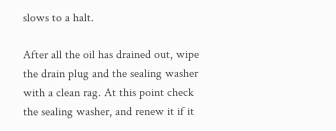slows to a halt.

After all the oil has drained out, wipe the drain plug and the sealing washer with a clean rag. At this point check the sealing washer, and renew it if it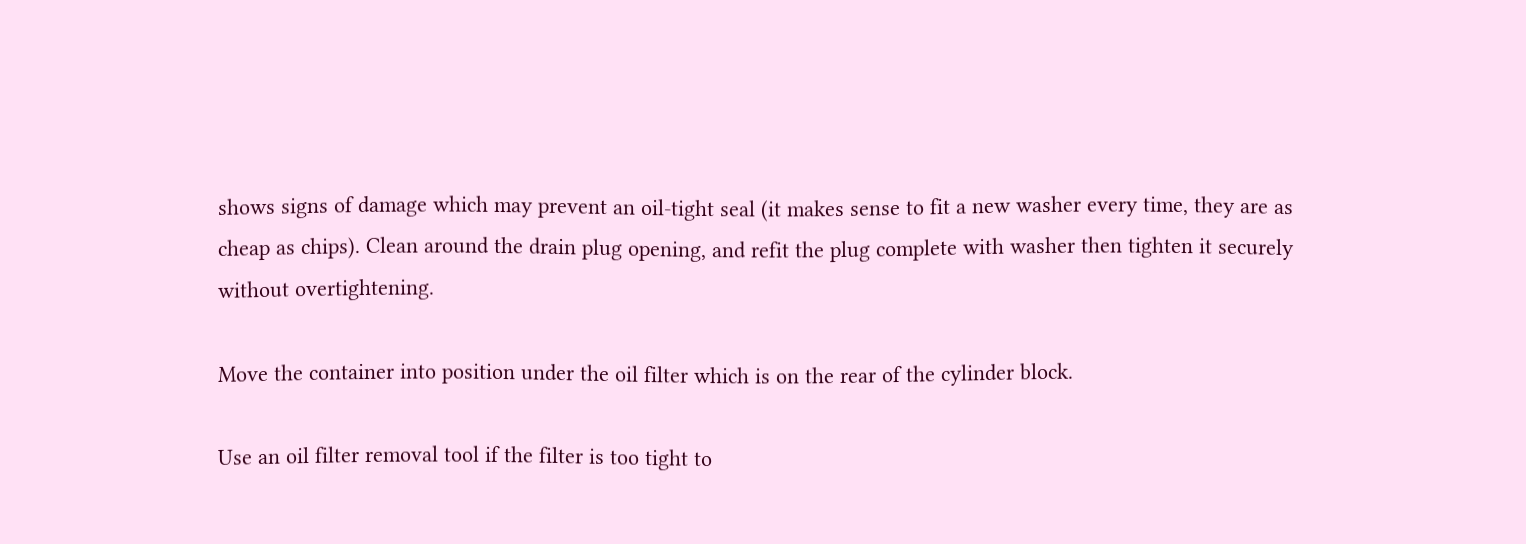shows signs of damage which may prevent an oil-tight seal (it makes sense to fit a new washer every time, they are as cheap as chips). Clean around the drain plug opening, and refit the plug complete with washer then tighten it securely without overtightening.

Move the container into position under the oil filter which is on the rear of the cylinder block.

Use an oil filter removal tool if the filter is too tight to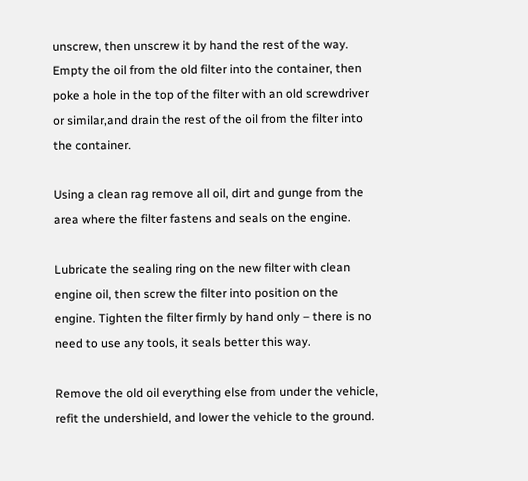unscrew, then unscrew it by hand the rest of the way. Empty the oil from the old filter into the container, then poke a hole in the top of the filter with an old screwdriver or similar,and drain the rest of the oil from the filter into the container.

Using a clean rag remove all oil, dirt and gunge from the area where the filter fastens and seals on the engine.

Lubricate the sealing ring on the new filter with clean engine oil, then screw the filter into position on the engine. Tighten the filter firmly by hand only – there is no need to use any tools, it seals better this way.

Remove the old oil everything else from under the vehicle, refit the undershield, and lower the vehicle to the ground.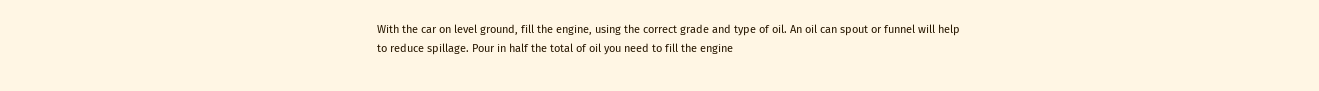With the car on level ground, fill the engine, using the correct grade and type of oil. An oil can spout or funnel will help to reduce spillage. Pour in half the total of oil you need to fill the engine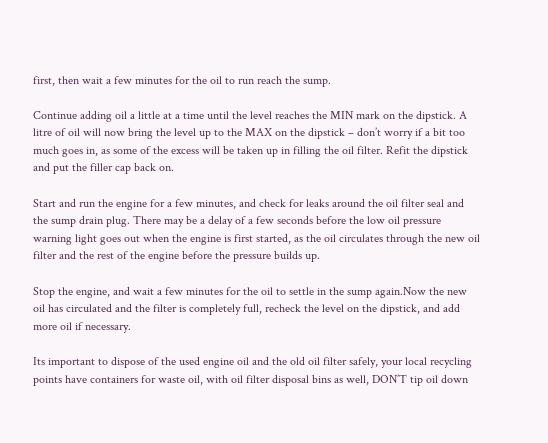first, then wait a few minutes for the oil to run reach the sump.

Continue adding oil a little at a time until the level reaches the MIN mark on the dipstick. A litre of oil will now bring the level up to the MAX on the dipstick – don’t worry if a bit too much goes in, as some of the excess will be taken up in filling the oil filter. Refit the dipstick and put the filler cap back on.

Start and run the engine for a few minutes, and check for leaks around the oil filter seal and the sump drain plug. There may be a delay of a few seconds before the low oil pressure warning light goes out when the engine is first started, as the oil circulates through the new oil filter and the rest of the engine before the pressure builds up.

Stop the engine, and wait a few minutes for the oil to settle in the sump again.Now the new oil has circulated and the filter is completely full, recheck the level on the dipstick, and add more oil if necessary.

Its important to dispose of the used engine oil and the old oil filter safely, your local recycling points have containers for waste oil, with oil filter disposal bins as well, DON’T tip oil down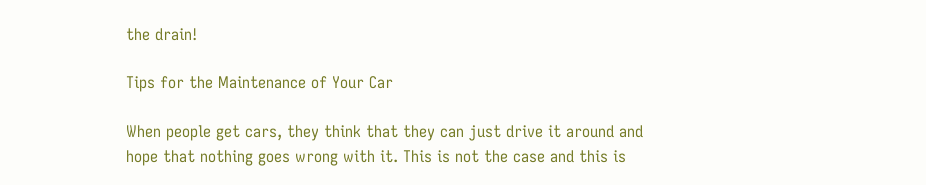the drain!

Tips for the Maintenance of Your Car

When people get cars, they think that they can just drive it around and hope that nothing goes wrong with it. This is not the case and this is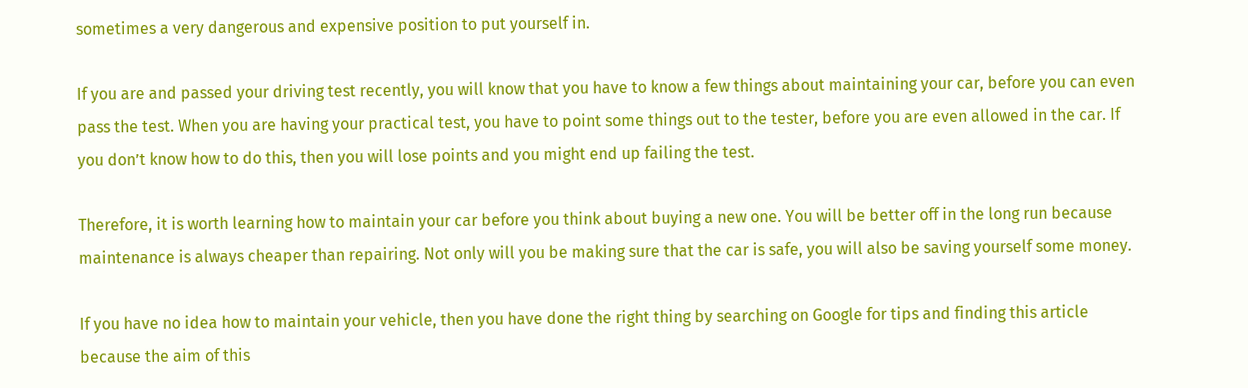sometimes a very dangerous and expensive position to put yourself in.

If you are and passed your driving test recently, you will know that you have to know a few things about maintaining your car, before you can even pass the test. When you are having your practical test, you have to point some things out to the tester, before you are even allowed in the car. If you don’t know how to do this, then you will lose points and you might end up failing the test.

Therefore, it is worth learning how to maintain your car before you think about buying a new one. You will be better off in the long run because maintenance is always cheaper than repairing. Not only will you be making sure that the car is safe, you will also be saving yourself some money.

If you have no idea how to maintain your vehicle, then you have done the right thing by searching on Google for tips and finding this article because the aim of this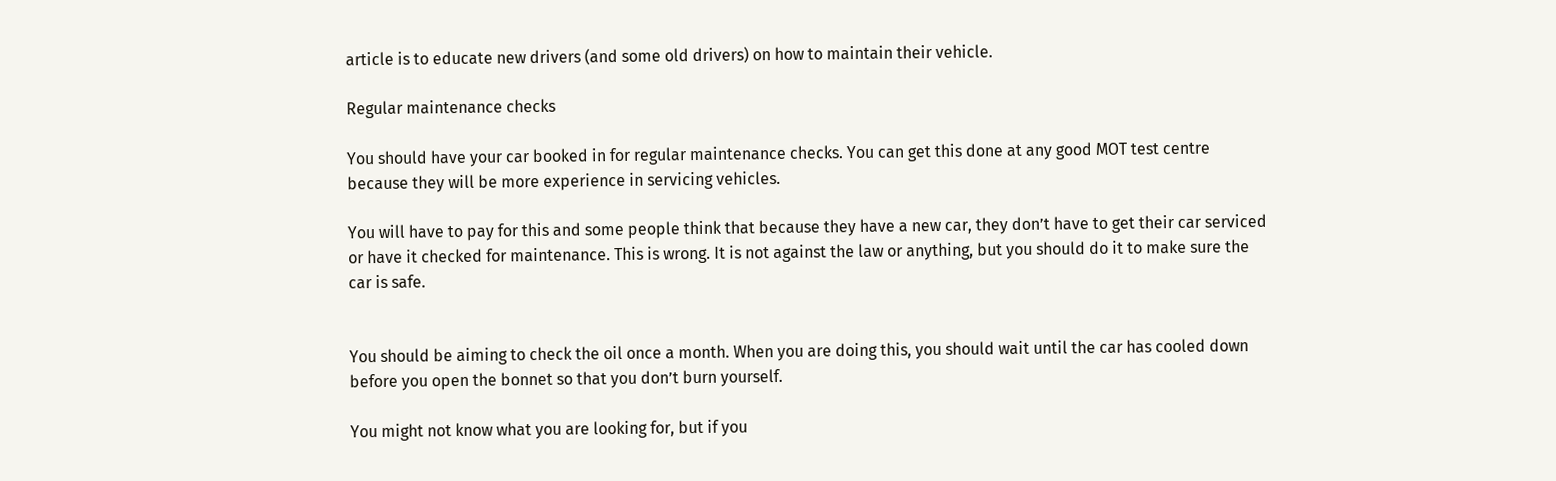article is to educate new drivers (and some old drivers) on how to maintain their vehicle.

Regular maintenance checks

You should have your car booked in for regular maintenance checks. You can get this done at any good MOT test centre because they will be more experience in servicing vehicles.

You will have to pay for this and some people think that because they have a new car, they don’t have to get their car serviced or have it checked for maintenance. This is wrong. It is not against the law or anything, but you should do it to make sure the car is safe.


You should be aiming to check the oil once a month. When you are doing this, you should wait until the car has cooled down before you open the bonnet so that you don’t burn yourself.

You might not know what you are looking for, but if you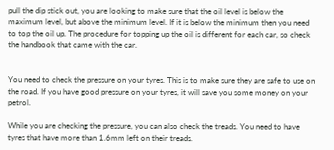pull the dip stick out, you are looking to make sure that the oil level is below the maximum level, but above the minimum level. If it is below the minimum then you need to top the oil up. The procedure for topping up the oil is different for each car, so check the handbook that came with the car.


You need to check the pressure on your tyres. This is to make sure they are safe to use on the road. If you have good pressure on your tyres, it will save you some money on your petrol.

While you are checking the pressure, you can also check the treads. You need to have tyres that have more than 1.6mm left on their treads.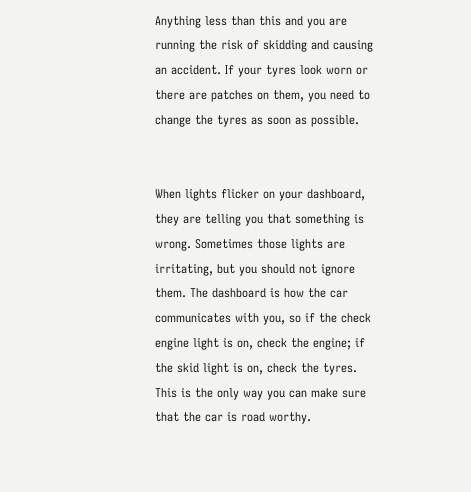Anything less than this and you are running the risk of skidding and causing an accident. If your tyres look worn or there are patches on them, you need to change the tyres as soon as possible.


When lights flicker on your dashboard, they are telling you that something is wrong. Sometimes those lights are irritating, but you should not ignore them. The dashboard is how the car communicates with you, so if the check engine light is on, check the engine; if the skid light is on, check the tyres. This is the only way you can make sure that the car is road worthy.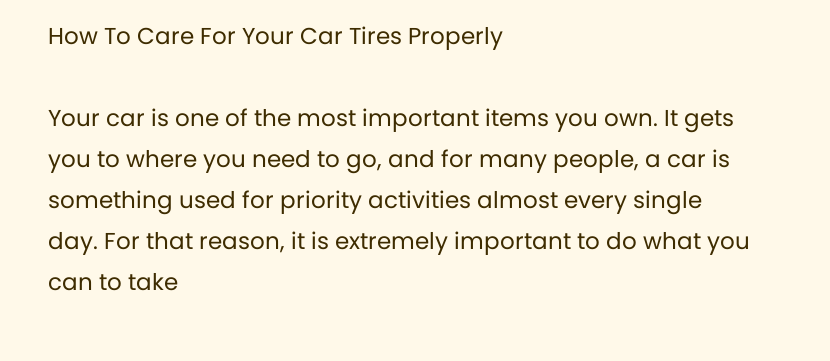How To Care For Your Car Tires Properly

Your car is one of the most important items you own. It gets you to where you need to go, and for many people, a car is something used for priority activities almost every single day. For that reason, it is extremely important to do what you can to take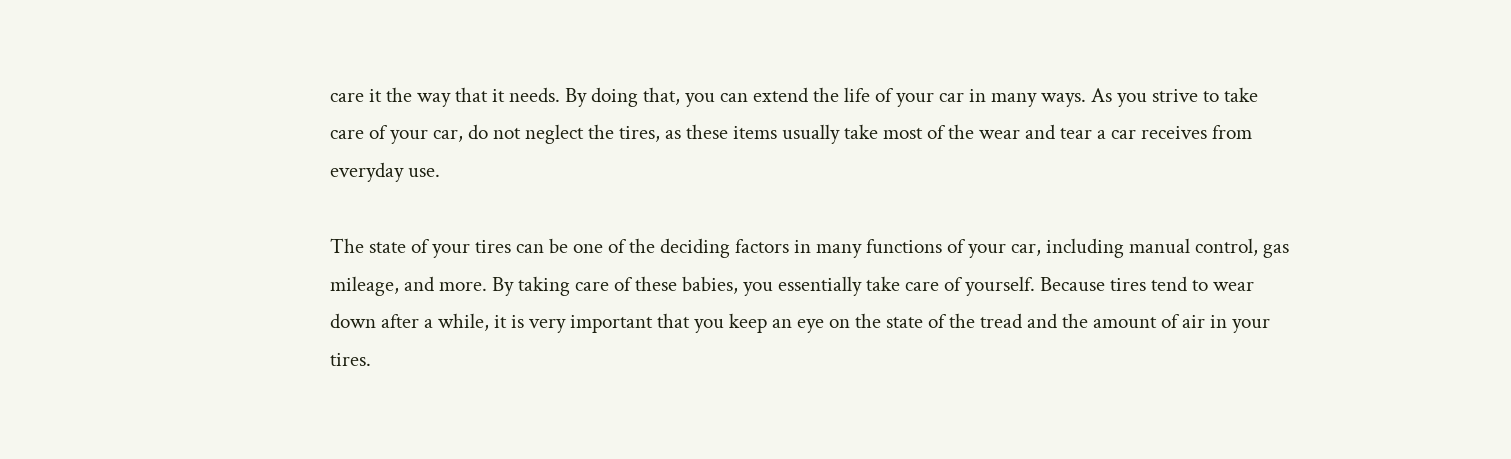care it the way that it needs. By doing that, you can extend the life of your car in many ways. As you strive to take care of your car, do not neglect the tires, as these items usually take most of the wear and tear a car receives from everyday use.

The state of your tires can be one of the deciding factors in many functions of your car, including manual control, gas mileage, and more. By taking care of these babies, you essentially take care of yourself. Because tires tend to wear down after a while, it is very important that you keep an eye on the state of the tread and the amount of air in your tires.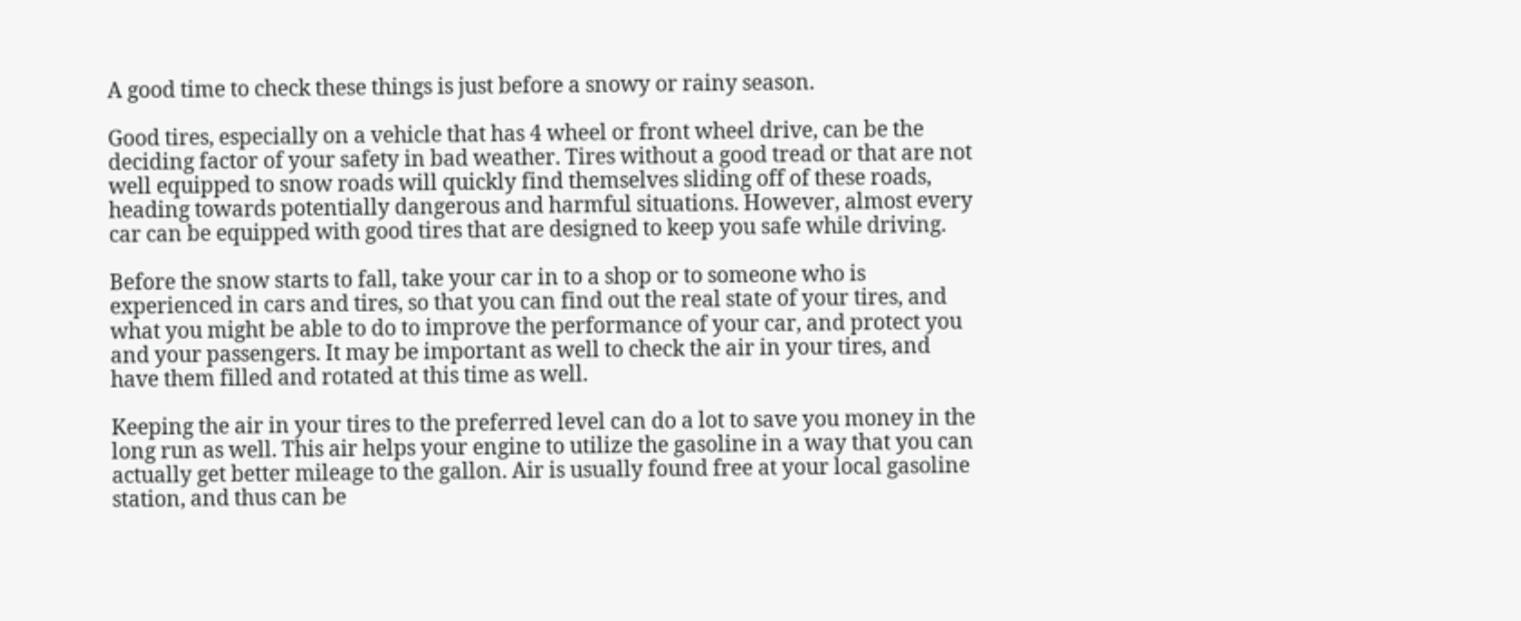A good time to check these things is just before a snowy or rainy season.

Good tires, especially on a vehicle that has 4 wheel or front wheel drive, can be the deciding factor of your safety in bad weather. Tires without a good tread or that are not well equipped to snow roads will quickly find themselves sliding off of these roads, heading towards potentially dangerous and harmful situations. However, almost every car can be equipped with good tires that are designed to keep you safe while driving.

Before the snow starts to fall, take your car in to a shop or to someone who is experienced in cars and tires, so that you can find out the real state of your tires, and what you might be able to do to improve the performance of your car, and protect you and your passengers. It may be important as well to check the air in your tires, and have them filled and rotated at this time as well.

Keeping the air in your tires to the preferred level can do a lot to save you money in the long run as well. This air helps your engine to utilize the gasoline in a way that you can actually get better mileage to the gallon. Air is usually found free at your local gasoline station, and thus can be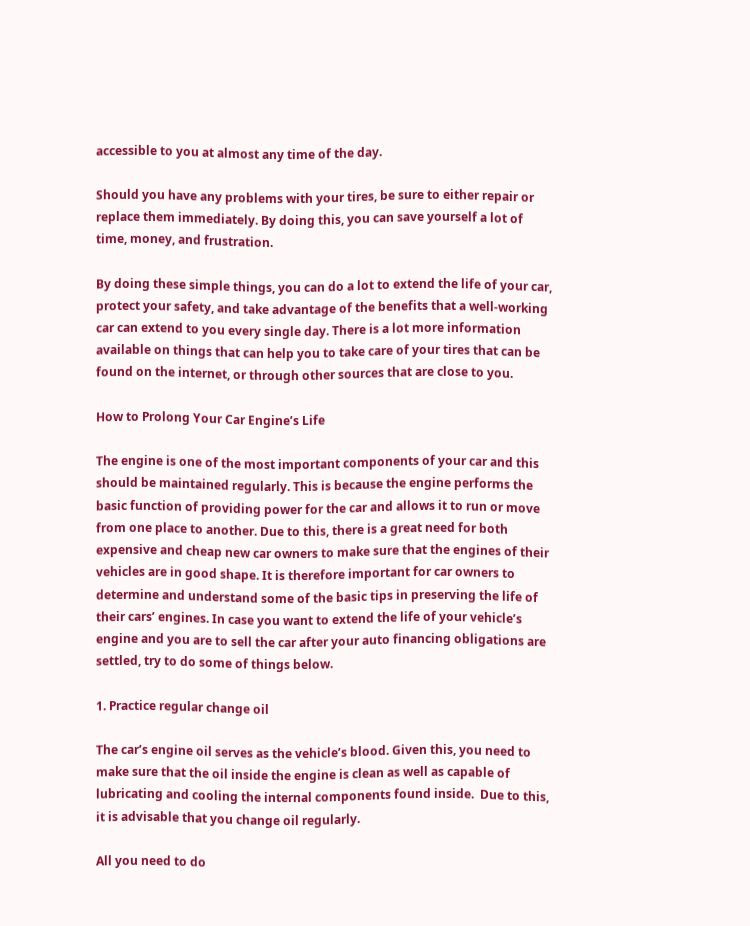accessible to you at almost any time of the day.

Should you have any problems with your tires, be sure to either repair or replace them immediately. By doing this, you can save yourself a lot of time, money, and frustration.

By doing these simple things, you can do a lot to extend the life of your car, protect your safety, and take advantage of the benefits that a well-working car can extend to you every single day. There is a lot more information available on things that can help you to take care of your tires that can be found on the internet, or through other sources that are close to you.

How to Prolong Your Car Engine’s Life

The engine is one of the most important components of your car and this should be maintained regularly. This is because the engine performs the basic function of providing power for the car and allows it to run or move from one place to another. Due to this, there is a great need for both expensive and cheap new car owners to make sure that the engines of their vehicles are in good shape. It is therefore important for car owners to determine and understand some of the basic tips in preserving the life of their cars’ engines. In case you want to extend the life of your vehicle’s engine and you are to sell the car after your auto financing obligations are settled, try to do some of things below.

1. Practice regular change oil

The car’s engine oil serves as the vehicle’s blood. Given this, you need to make sure that the oil inside the engine is clean as well as capable of lubricating and cooling the internal components found inside.  Due to this, it is advisable that you change oil regularly.

All you need to do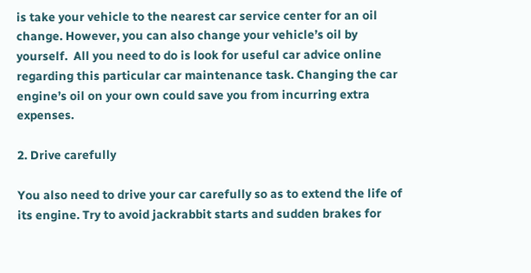is take your vehicle to the nearest car service center for an oil change. However, you can also change your vehicle’s oil by yourself.  All you need to do is look for useful car advice online regarding this particular car maintenance task. Changing the car engine’s oil on your own could save you from incurring extra expenses.

2. Drive carefully

You also need to drive your car carefully so as to extend the life of its engine. Try to avoid jackrabbit starts and sudden brakes for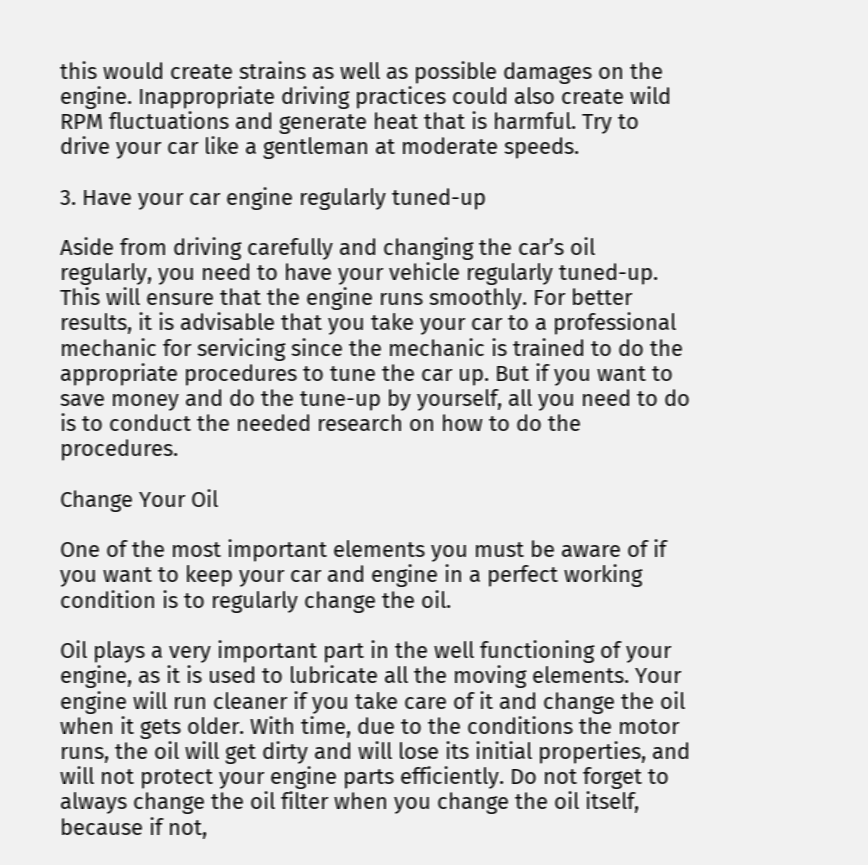this would create strains as well as possible damages on the engine. Inappropriate driving practices could also create wild RPM fluctuations and generate heat that is harmful. Try to drive your car like a gentleman at moderate speeds.

3. Have your car engine regularly tuned-up

Aside from driving carefully and changing the car’s oil regularly, you need to have your vehicle regularly tuned-up. This will ensure that the engine runs smoothly. For better results, it is advisable that you take your car to a professional mechanic for servicing since the mechanic is trained to do the appropriate procedures to tune the car up. But if you want to save money and do the tune-up by yourself, all you need to do is to conduct the needed research on how to do the procedures.

Change Your Oil

One of the most important elements you must be aware of if you want to keep your car and engine in a perfect working condition is to regularly change the oil.

Oil plays a very important part in the well functioning of your engine, as it is used to lubricate all the moving elements. Your engine will run cleaner if you take care of it and change the oil when it gets older. With time, due to the conditions the motor runs, the oil will get dirty and will lose its initial properties, and will not protect your engine parts efficiently. Do not forget to always change the oil filter when you change the oil itself, because if not,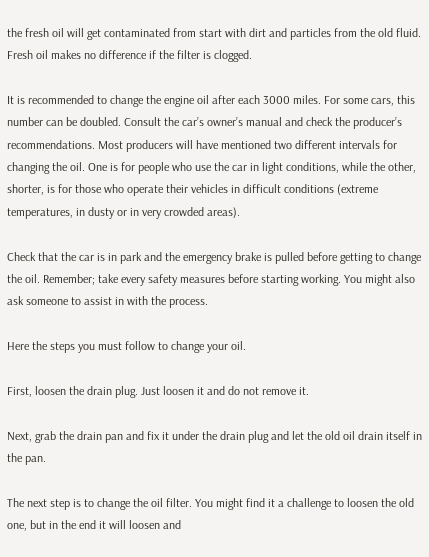the fresh oil will get contaminated from start with dirt and particles from the old fluid. Fresh oil makes no difference if the filter is clogged.

It is recommended to change the engine oil after each 3000 miles. For some cars, this number can be doubled. Consult the car’s owner’s manual and check the producer’s recommendations. Most producers will have mentioned two different intervals for changing the oil. One is for people who use the car in light conditions, while the other, shorter, is for those who operate their vehicles in difficult conditions (extreme temperatures, in dusty or in very crowded areas).

Check that the car is in park and the emergency brake is pulled before getting to change the oil. Remember; take every safety measures before starting working. You might also ask someone to assist in with the process.

Here the steps you must follow to change your oil.

First, loosen the drain plug. Just loosen it and do not remove it.

Next, grab the drain pan and fix it under the drain plug and let the old oil drain itself in the pan.

The next step is to change the oil filter. You might find it a challenge to loosen the old one, but in the end it will loosen and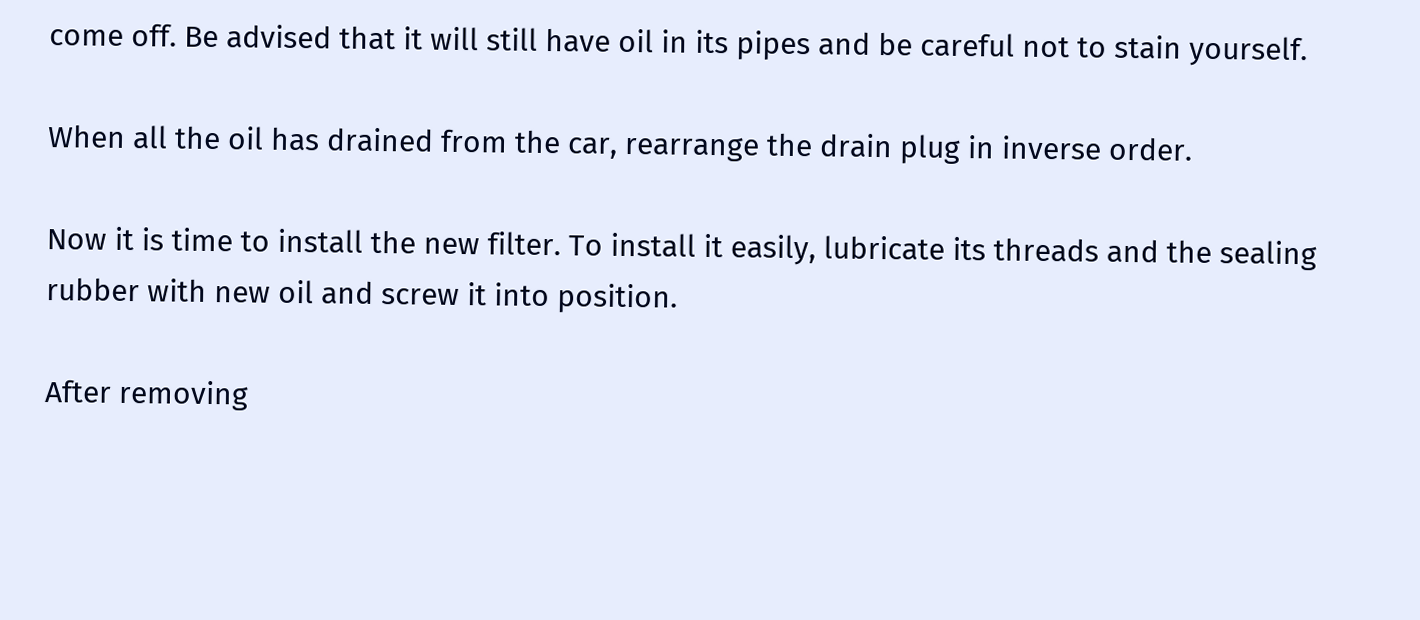come off. Be advised that it will still have oil in its pipes and be careful not to stain yourself.

When all the oil has drained from the car, rearrange the drain plug in inverse order.

Now it is time to install the new filter. To install it easily, lubricate its threads and the sealing rubber with new oil and screw it into position.

After removing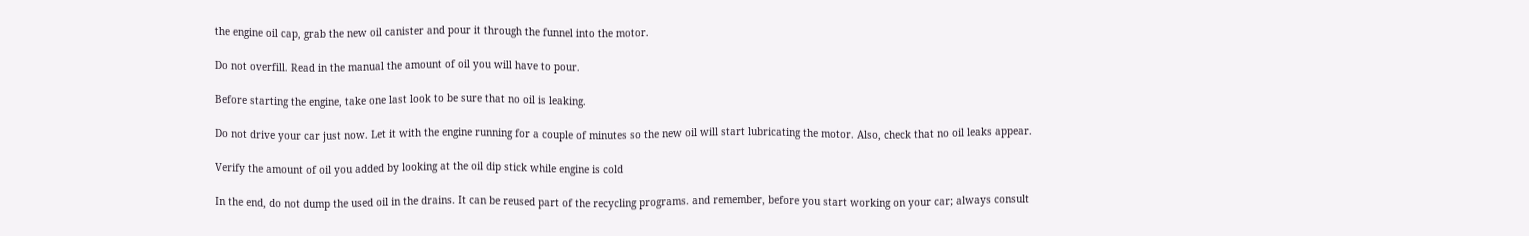the engine oil cap, grab the new oil canister and pour it through the funnel into the motor.

Do not overfill. Read in the manual the amount of oil you will have to pour.

Before starting the engine, take one last look to be sure that no oil is leaking.

Do not drive your car just now. Let it with the engine running for a couple of minutes so the new oil will start lubricating the motor. Also, check that no oil leaks appear.

Verify the amount of oil you added by looking at the oil dip stick while engine is cold

In the end, do not dump the used oil in the drains. It can be reused part of the recycling programs. and remember, before you start working on your car; always consult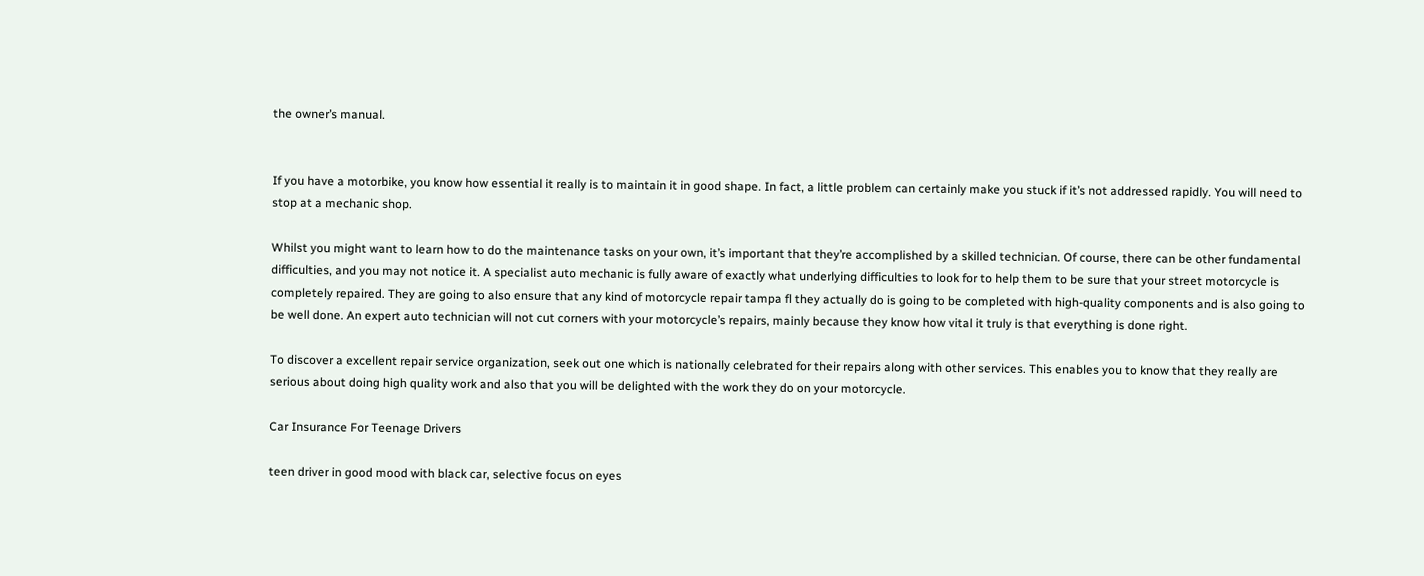the owner’s manual.


If you have a motorbike, you know how essential it really is to maintain it in good shape. In fact, a little problem can certainly make you stuck if it’s not addressed rapidly. You will need to stop at a mechanic shop.

Whilst you might want to learn how to do the maintenance tasks on your own, it’s important that they’re accomplished by a skilled technician. Of course, there can be other fundamental difficulties, and you may not notice it. A specialist auto mechanic is fully aware of exactly what underlying difficulties to look for to help them to be sure that your street motorcycle is completely repaired. They are going to also ensure that any kind of motorcycle repair tampa fl they actually do is going to be completed with high-quality components and is also going to be well done. An expert auto technician will not cut corners with your motorcycle’s repairs, mainly because they know how vital it truly is that everything is done right.

To discover a excellent repair service organization, seek out one which is nationally celebrated for their repairs along with other services. This enables you to know that they really are serious about doing high quality work and also that you will be delighted with the work they do on your motorcycle.

Car Insurance For Teenage Drivers

teen driver in good mood with black car, selective focus on eyes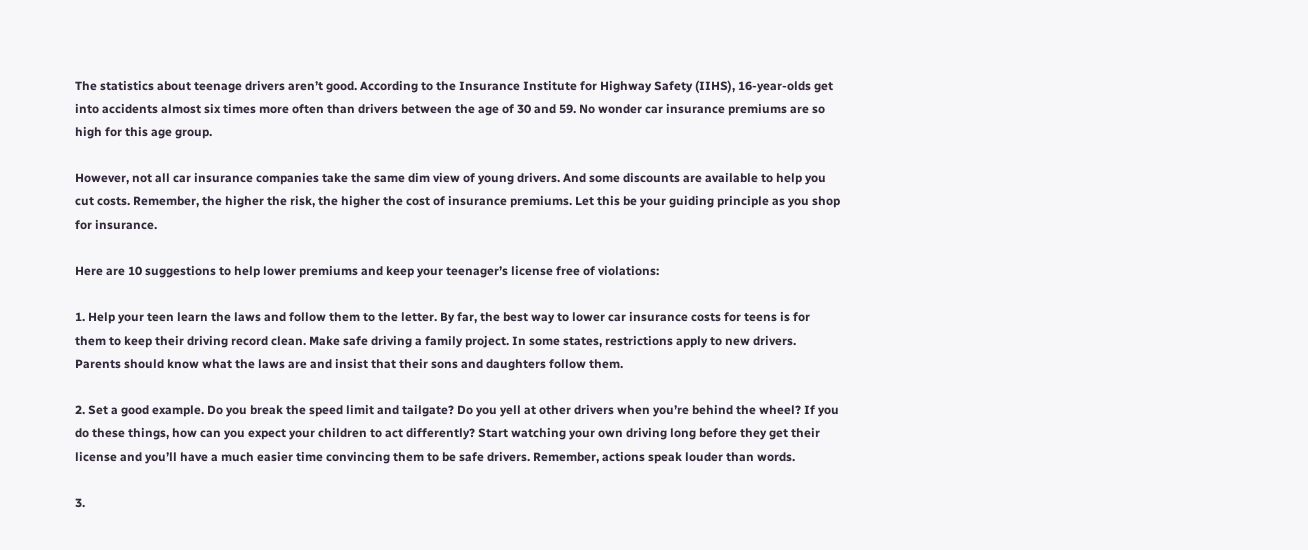The statistics about teenage drivers aren’t good. According to the Insurance Institute for Highway Safety (IIHS), 16-year-olds get into accidents almost six times more often than drivers between the age of 30 and 59. No wonder car insurance premiums are so high for this age group.

However, not all car insurance companies take the same dim view of young drivers. And some discounts are available to help you cut costs. Remember, the higher the risk, the higher the cost of insurance premiums. Let this be your guiding principle as you shop for insurance.

Here are 10 suggestions to help lower premiums and keep your teenager’s license free of violations:

1. Help your teen learn the laws and follow them to the letter. By far, the best way to lower car insurance costs for teens is for them to keep their driving record clean. Make safe driving a family project. In some states, restrictions apply to new drivers. Parents should know what the laws are and insist that their sons and daughters follow them.

2. Set a good example. Do you break the speed limit and tailgate? Do you yell at other drivers when you’re behind the wheel? If you do these things, how can you expect your children to act differently? Start watching your own driving long before they get their license and you’ll have a much easier time convincing them to be safe drivers. Remember, actions speak louder than words.

3.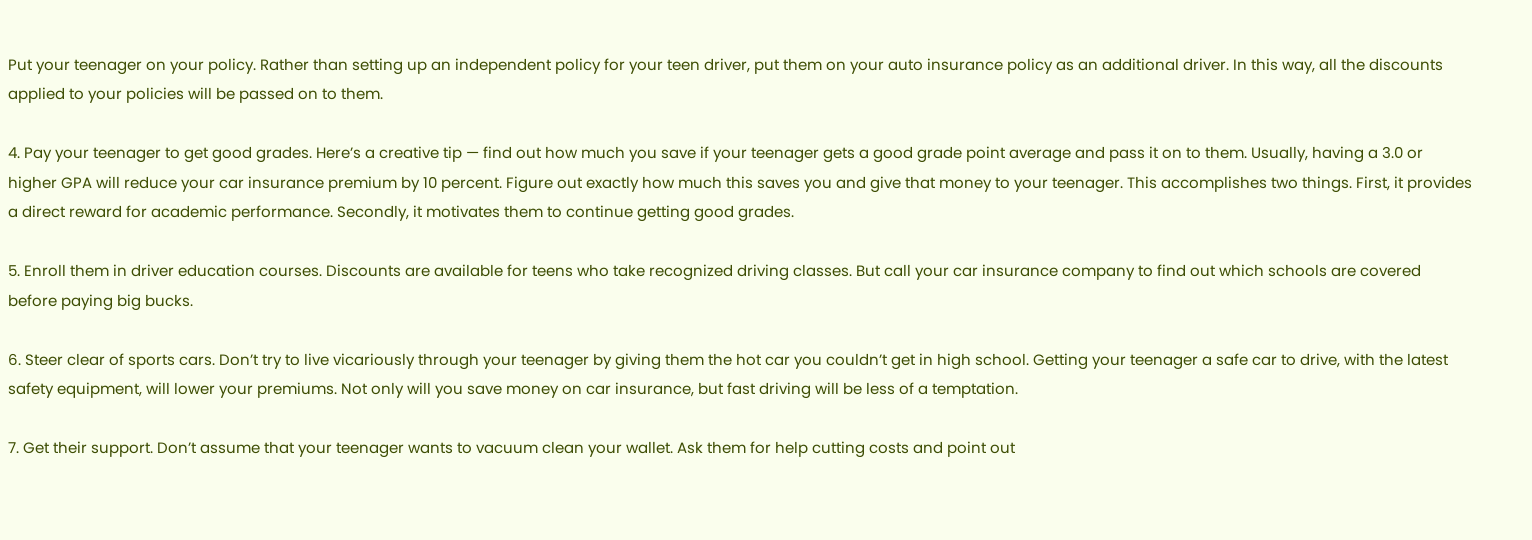Put your teenager on your policy. Rather than setting up an independent policy for your teen driver, put them on your auto insurance policy as an additional driver. In this way, all the discounts applied to your policies will be passed on to them.

4. Pay your teenager to get good grades. Here’s a creative tip — find out how much you save if your teenager gets a good grade point average and pass it on to them. Usually, having a 3.0 or higher GPA will reduce your car insurance premium by 10 percent. Figure out exactly how much this saves you and give that money to your teenager. This accomplishes two things. First, it provides a direct reward for academic performance. Secondly, it motivates them to continue getting good grades.

5. Enroll them in driver education courses. Discounts are available for teens who take recognized driving classes. But call your car insurance company to find out which schools are covered before paying big bucks.

6. Steer clear of sports cars. Don’t try to live vicariously through your teenager by giving them the hot car you couldn’t get in high school. Getting your teenager a safe car to drive, with the latest safety equipment, will lower your premiums. Not only will you save money on car insurance, but fast driving will be less of a temptation.

7. Get their support. Don’t assume that your teenager wants to vacuum clean your wallet. Ask them for help cutting costs and point out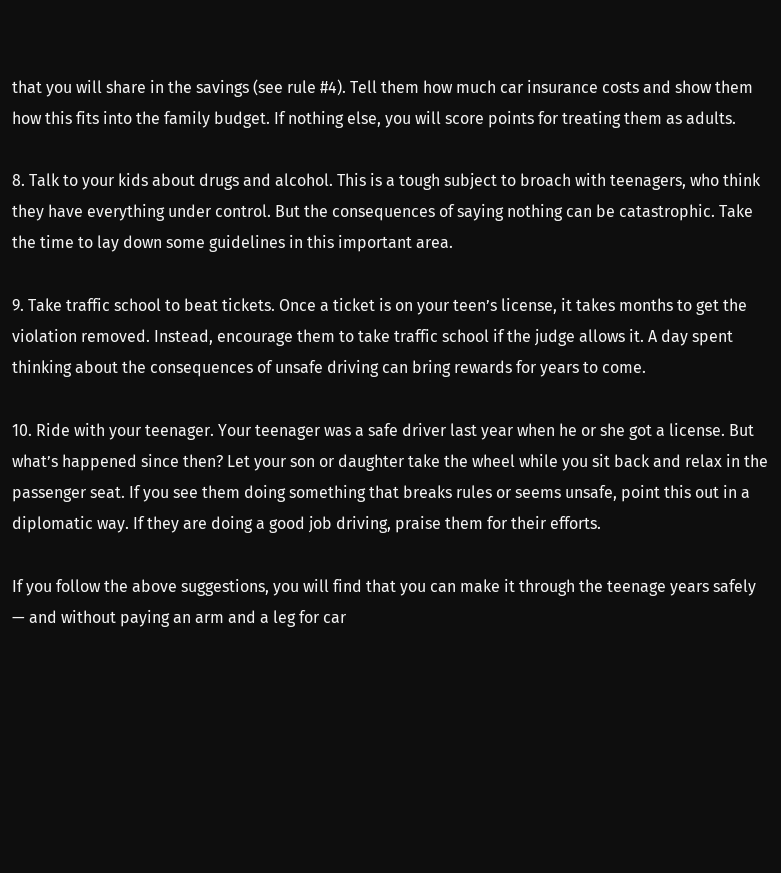that you will share in the savings (see rule #4). Tell them how much car insurance costs and show them how this fits into the family budget. If nothing else, you will score points for treating them as adults.

8. Talk to your kids about drugs and alcohol. This is a tough subject to broach with teenagers, who think they have everything under control. But the consequences of saying nothing can be catastrophic. Take the time to lay down some guidelines in this important area.

9. Take traffic school to beat tickets. Once a ticket is on your teen’s license, it takes months to get the violation removed. Instead, encourage them to take traffic school if the judge allows it. A day spent thinking about the consequences of unsafe driving can bring rewards for years to come.

10. Ride with your teenager. Your teenager was a safe driver last year when he or she got a license. But what’s happened since then? Let your son or daughter take the wheel while you sit back and relax in the passenger seat. If you see them doing something that breaks rules or seems unsafe, point this out in a diplomatic way. If they are doing a good job driving, praise them for their efforts.

If you follow the above suggestions, you will find that you can make it through the teenage years safely — and without paying an arm and a leg for car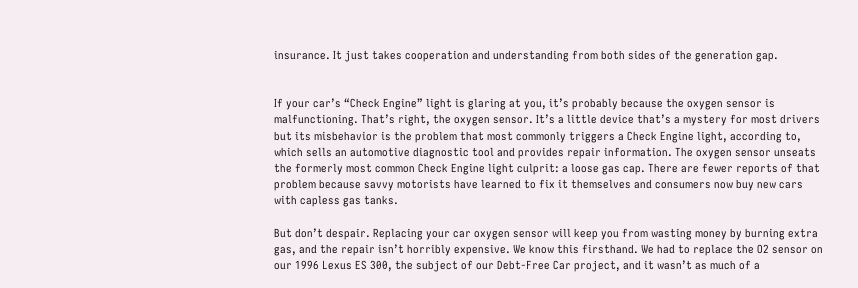insurance. It just takes cooperation and understanding from both sides of the generation gap.


If your car’s “Check Engine” light is glaring at you, it’s probably because the oxygen sensor is malfunctioning. That’s right, the oxygen sensor. It’s a little device that’s a mystery for most drivers but its misbehavior is the problem that most commonly triggers a Check Engine light, according to, which sells an automotive diagnostic tool and provides repair information. The oxygen sensor unseats the formerly most common Check Engine light culprit: a loose gas cap. There are fewer reports of that problem because savvy motorists have learned to fix it themselves and consumers now buy new cars with capless gas tanks.

But don’t despair. Replacing your car oxygen sensor will keep you from wasting money by burning extra gas, and the repair isn’t horribly expensive. We know this firsthand. We had to replace the O2 sensor on our 1996 Lexus ES 300, the subject of our Debt-Free Car project, and it wasn’t as much of a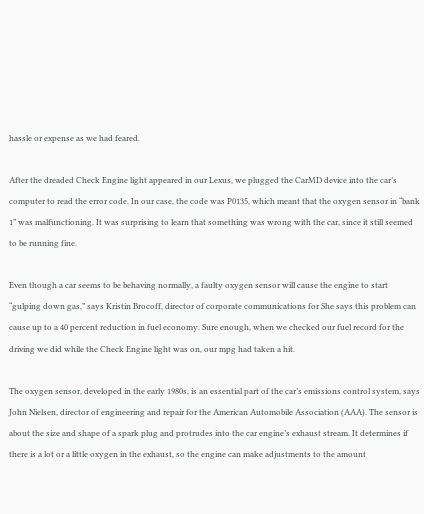hassle or expense as we had feared.

After the dreaded Check Engine light appeared in our Lexus, we plugged the CarMD device into the car’s computer to read the error code. In our case, the code was P0135, which meant that the oxygen sensor in “bank 1” was malfunctioning. It was surprising to learn that something was wrong with the car, since it still seemed to be running fine.

Even though a car seems to be behaving normally, a faulty oxygen sensor will cause the engine to start “gulping down gas,” says Kristin Brocoff, director of corporate communications for She says this problem can cause up to a 40 percent reduction in fuel economy. Sure enough, when we checked our fuel record for the driving we did while the Check Engine light was on, our mpg had taken a hit.

The oxygen sensor, developed in the early 1980s, is an essential part of the car’s emissions control system, says John Nielsen, director of engineering and repair for the American Automobile Association (AAA). The sensor is about the size and shape of a spark plug and protrudes into the car engine’s exhaust stream. It determines if there is a lot or a little oxygen in the exhaust, so the engine can make adjustments to the amount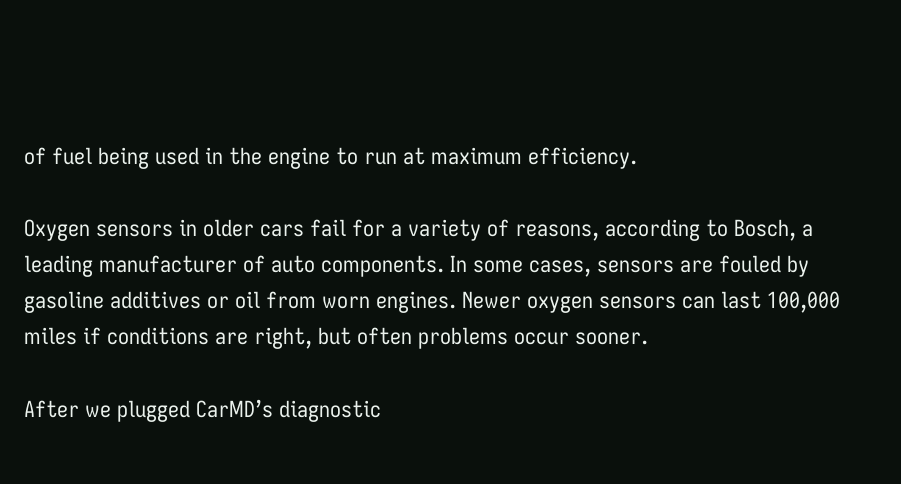of fuel being used in the engine to run at maximum efficiency.

Oxygen sensors in older cars fail for a variety of reasons, according to Bosch, a leading manufacturer of auto components. In some cases, sensors are fouled by gasoline additives or oil from worn engines. Newer oxygen sensors can last 100,000 miles if conditions are right, but often problems occur sooner.

After we plugged CarMD’s diagnostic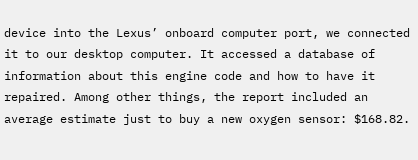device into the Lexus’ onboard computer port, we connected it to our desktop computer. It accessed a database of information about this engine code and how to have it repaired. Among other things, the report included an average estimate just to buy a new oxygen sensor: $168.82.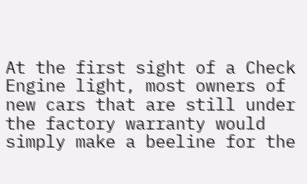At the first sight of a Check Engine light, most owners of new cars that are still under the factory warranty would simply make a beeline for the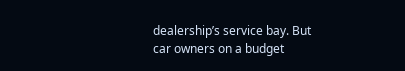dealership’s service bay. But car owners on a budget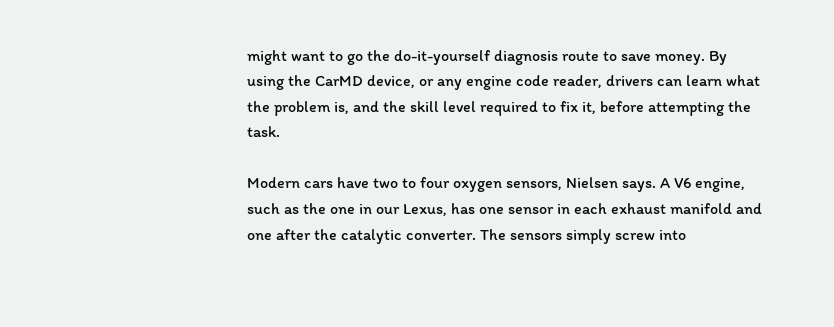might want to go the do-it-yourself diagnosis route to save money. By using the CarMD device, or any engine code reader, drivers can learn what the problem is, and the skill level required to fix it, before attempting the task.

Modern cars have two to four oxygen sensors, Nielsen says. A V6 engine, such as the one in our Lexus, has one sensor in each exhaust manifold and one after the catalytic converter. The sensors simply screw into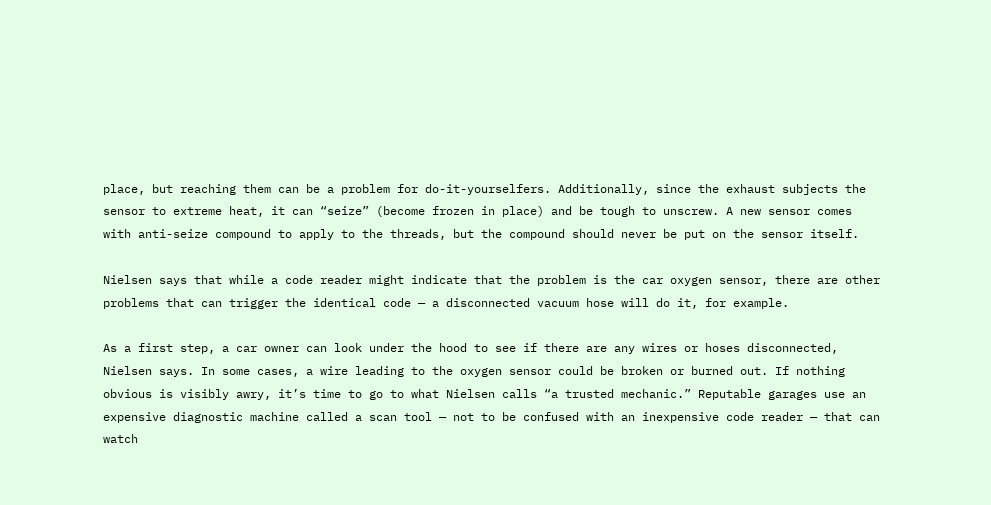place, but reaching them can be a problem for do-it-yourselfers. Additionally, since the exhaust subjects the sensor to extreme heat, it can “seize” (become frozen in place) and be tough to unscrew. A new sensor comes with anti-seize compound to apply to the threads, but the compound should never be put on the sensor itself.

Nielsen says that while a code reader might indicate that the problem is the car oxygen sensor, there are other problems that can trigger the identical code — a disconnected vacuum hose will do it, for example.

As a first step, a car owner can look under the hood to see if there are any wires or hoses disconnected, Nielsen says. In some cases, a wire leading to the oxygen sensor could be broken or burned out. If nothing obvious is visibly awry, it’s time to go to what Nielsen calls “a trusted mechanic.” Reputable garages use an expensive diagnostic machine called a scan tool — not to be confused with an inexpensive code reader — that can watch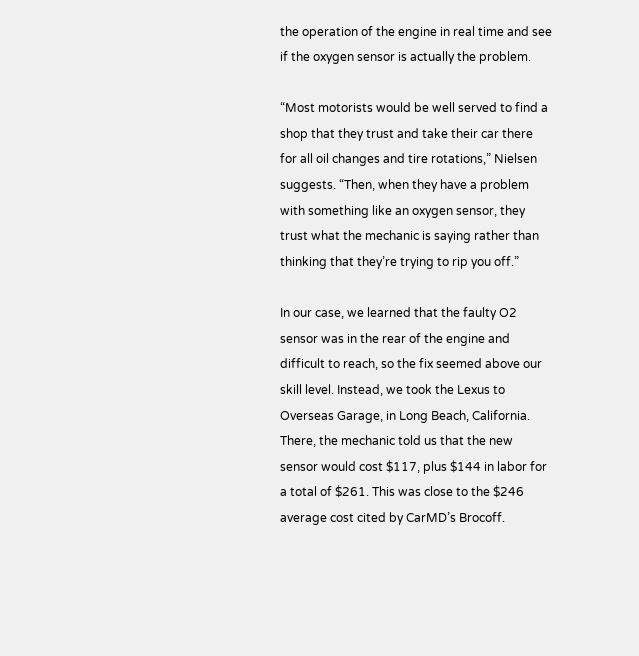the operation of the engine in real time and see if the oxygen sensor is actually the problem.

“Most motorists would be well served to find a shop that they trust and take their car there for all oil changes and tire rotations,” Nielsen suggests. “Then, when they have a problem with something like an oxygen sensor, they trust what the mechanic is saying rather than thinking that they’re trying to rip you off.”

In our case, we learned that the faulty O2 sensor was in the rear of the engine and difficult to reach, so the fix seemed above our skill level. Instead, we took the Lexus to Overseas Garage, in Long Beach, California. There, the mechanic told us that the new sensor would cost $117, plus $144 in labor for a total of $261. This was close to the $246 average cost cited by CarMD’s Brocoff.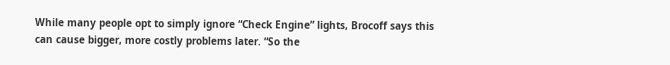While many people opt to simply ignore “Check Engine” lights, Brocoff says this can cause bigger, more costly problems later. “So the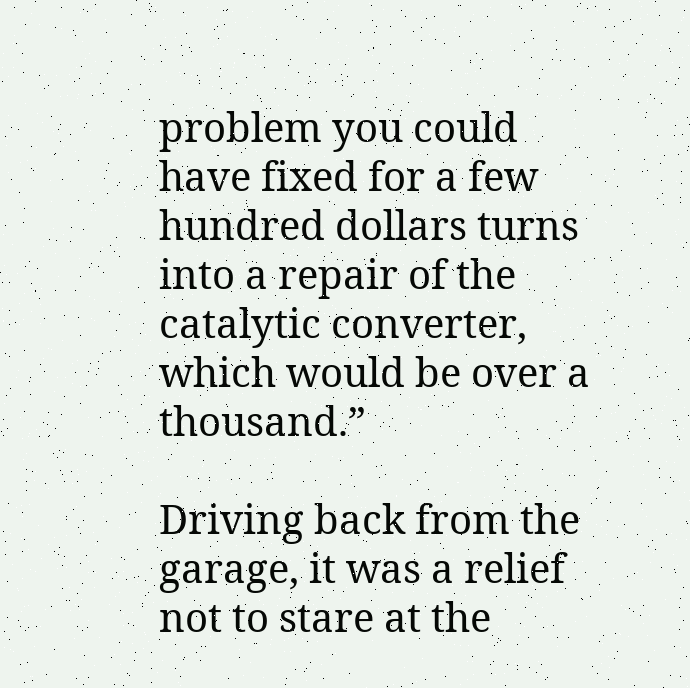problem you could have fixed for a few hundred dollars turns into a repair of the catalytic converter, which would be over a thousand.”

Driving back from the garage, it was a relief not to stare at the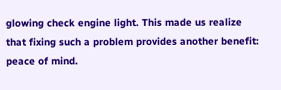glowing check engine light. This made us realize that fixing such a problem provides another benefit: peace of mind.